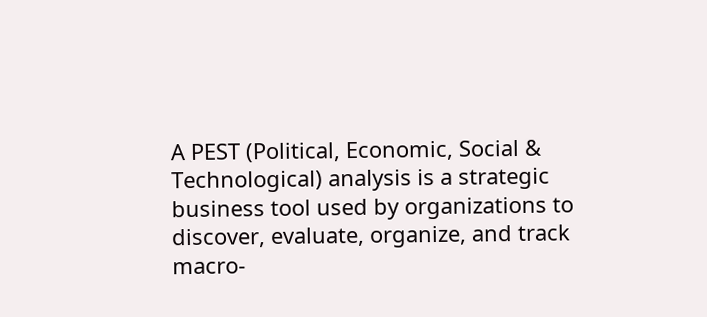A PEST (Political, Economic, Social & Technological) analysis is a strategic business tool used by organizations to discover, evaluate, organize, and track macro-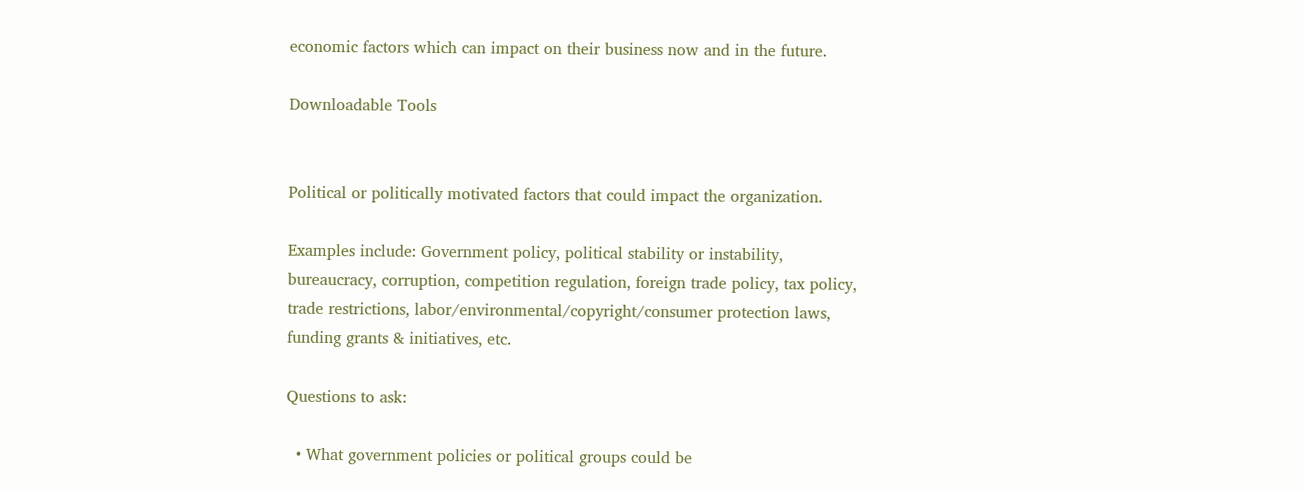economic factors which can impact on their business now and in the future.

Downloadable Tools


Political or politically motivated factors that could impact the organization.

Examples include: Government policy, political stability or instability, bureaucracy, corruption, competition regulation, foreign trade policy, tax policy, trade restrictions, labor/environmental/copyright/consumer protection laws, funding grants & initiatives, etc.

Questions to ask:

  • What government policies or political groups could be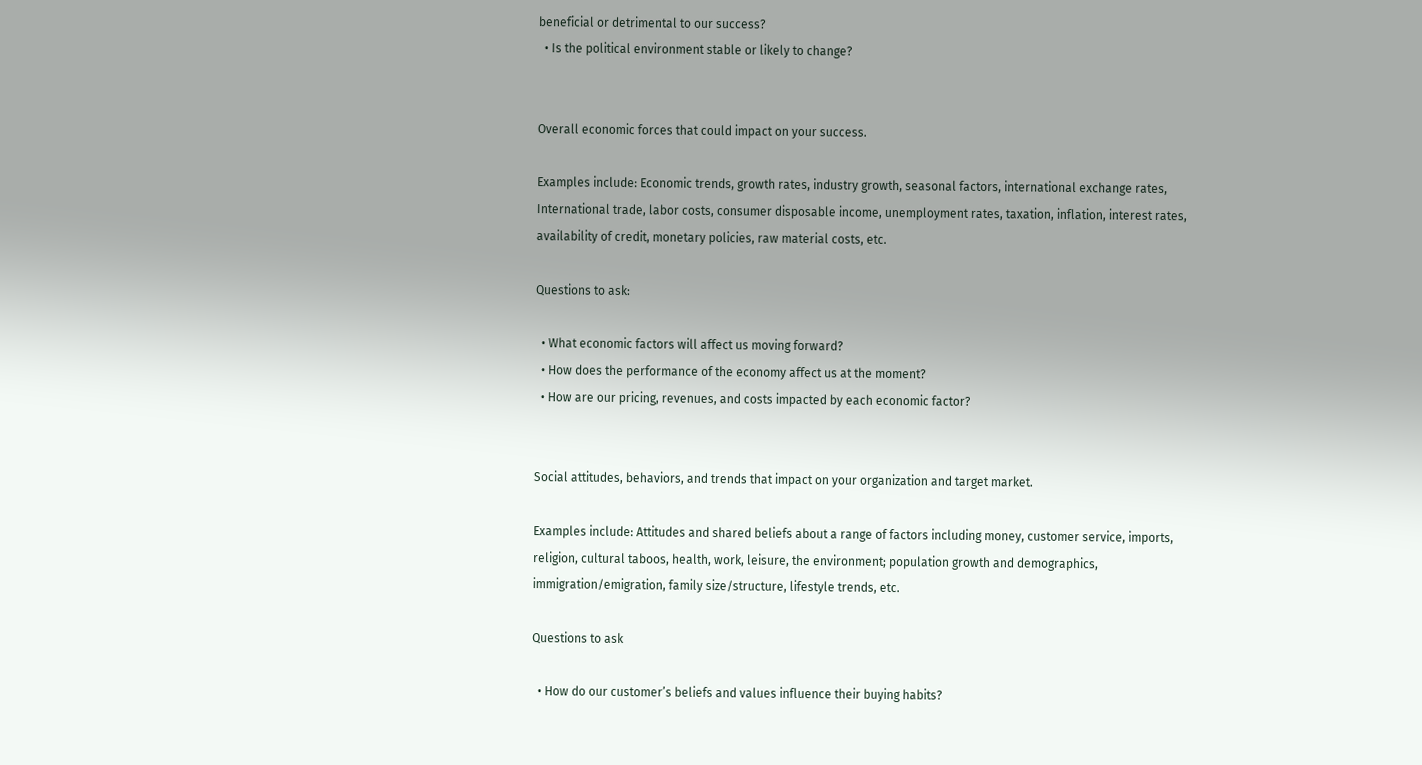beneficial or detrimental to our success?
  • Is the political environment stable or likely to change?


Overall economic forces that could impact on your success.

Examples include: Economic trends, growth rates, industry growth, seasonal factors, international exchange rates, International trade, labor costs, consumer disposable income, unemployment rates, taxation, inflation, interest rates, availability of credit, monetary policies, raw material costs, etc.

Questions to ask:

  • What economic factors will affect us moving forward?
  • How does the performance of the economy affect us at the moment?
  • How are our pricing, revenues, and costs impacted by each economic factor?


Social attitudes, behaviors, and trends that impact on your organization and target market.

Examples include: Attitudes and shared beliefs about a range of factors including money, customer service, imports, religion, cultural taboos, health, work, leisure, the environment; population growth and demographics, immigration/emigration, family size/structure, lifestyle trends, etc.

Questions to ask

  • How do our customer’s beliefs and values influence their buying habits?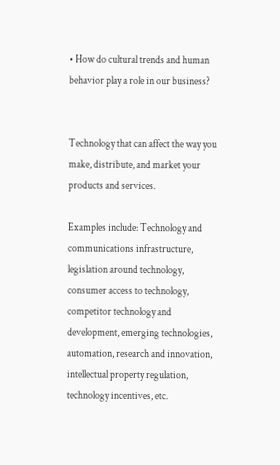• How do cultural trends and human behavior play a role in our business?


Technology that can affect the way you make, distribute, and market your products and services.

Examples include: Technology and communications infrastructure, legislation around technology, consumer access to technology, competitor technology and development, emerging technologies, automation, research and innovation, intellectual property regulation, technology incentives, etc.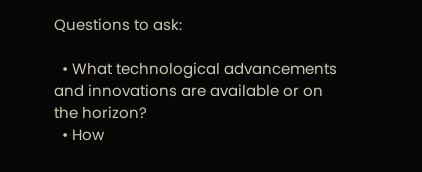Questions to ask:

  • What technological advancements and innovations are available or on the horizon?
  • How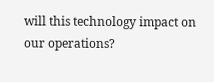will this technology impact on our operations?